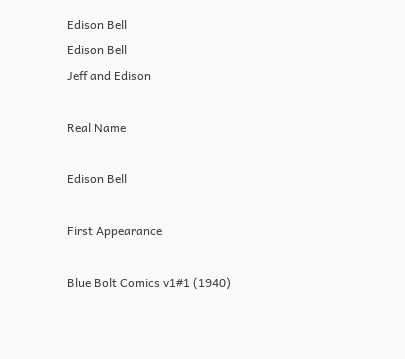Edison Bell
Edison Bell
Jeff and Edison

Real Name

Edison Bell

First Appearance

Blue Bolt Comics v1#1 (1940)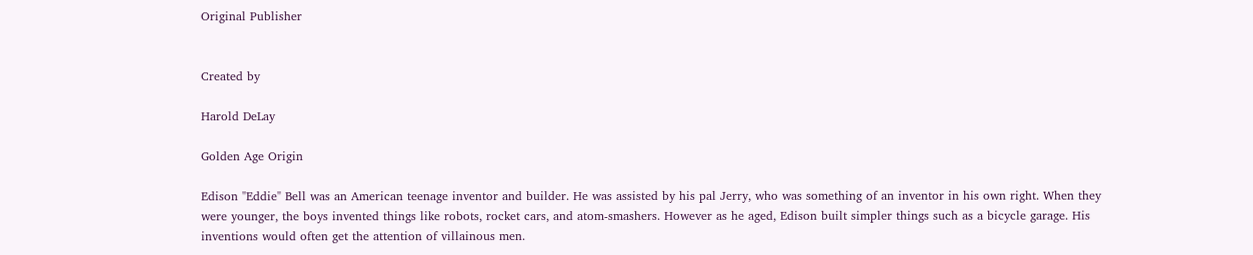Original Publisher


Created by

Harold DeLay

Golden Age Origin

Edison "Eddie" Bell was an American teenage inventor and builder. He was assisted by his pal Jerry, who was something of an inventor in his own right. When they were younger, the boys invented things like robots, rocket cars, and atom-smashers. However as he aged, Edison built simpler things such as a bicycle garage. His inventions would often get the attention of villainous men.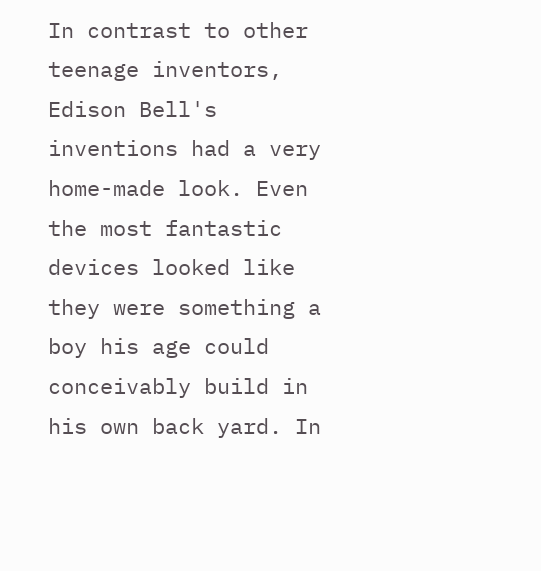In contrast to other teenage inventors, Edison Bell's inventions had a very home-made look. Even the most fantastic devices looked like they were something a boy his age could conceivably build in his own back yard. In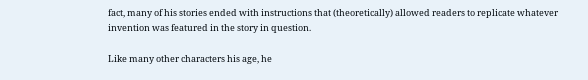fact, many of his stories ended with instructions that (theoretically) allowed readers to replicate whatever invention was featured in the story in question.

Like many other characters his age, he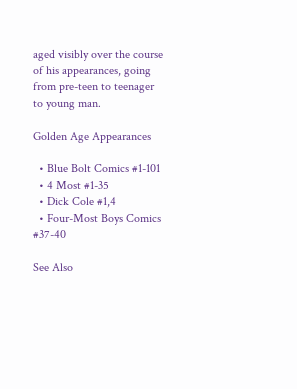aged visibly over the course of his appearances, going from pre-teen to teenager to young man.

Golden Age Appearances

  • Blue Bolt Comics #1-101
  • 4 Most #1-35
  • Dick Cole #1,4
  • Four-Most Boys Comics #37-40

See Also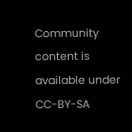Community content is available under CC-BY-SA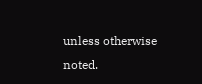unless otherwise noted.